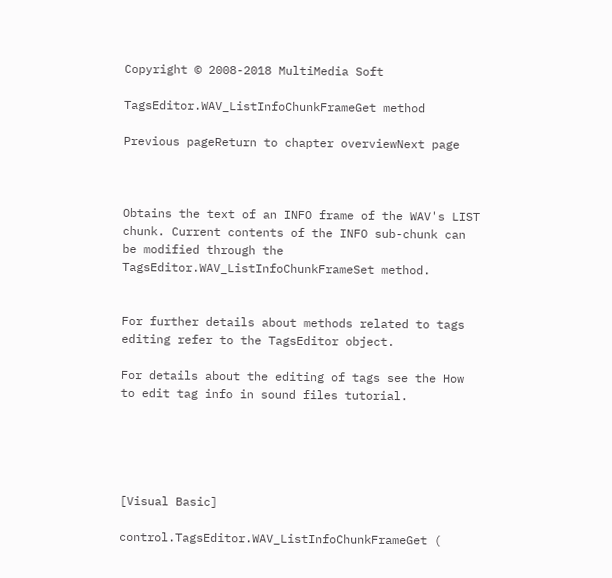Copyright © 2008-2018 MultiMedia Soft

TagsEditor.WAV_ListInfoChunkFrameGet method

Previous pageReturn to chapter overviewNext page



Obtains the text of an INFO frame of the WAV's LIST chunk. Current contents of the INFO sub-chunk can be modified through the TagsEditor.WAV_ListInfoChunkFrameSet method.


For further details about methods related to tags editing refer to the TagsEditor object.

For details about the editing of tags see the How to edit tag info in sound files tutorial.





[Visual Basic]

control.TagsEditor.WAV_ListInfoChunkFrameGet (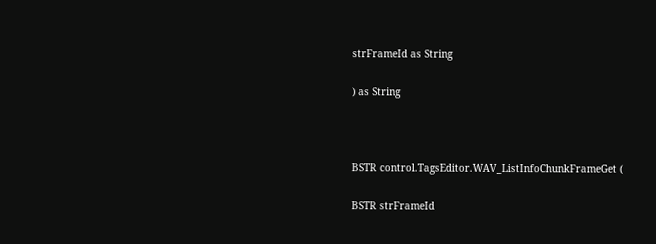strFrameId as String

) as String



BSTR control.TagsEditor.WAV_ListInfoChunkFrameGet (

BSTR strFrameId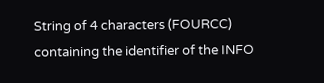String of 4 characters (FOURCC) containing the identifier of the INFO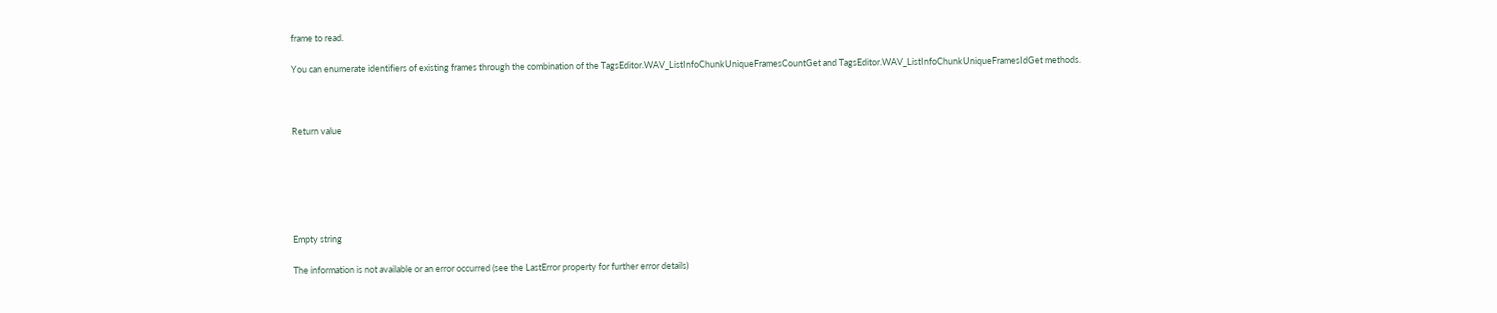frame to read.

You can enumerate identifiers of existing frames through the combination of the TagsEditor.WAV_ListInfoChunkUniqueFramesCountGet and TagsEditor.WAV_ListInfoChunkUniqueFramesIdGet methods.



Return value






Empty string

The information is not available or an error occurred (see the LastError property for further error details)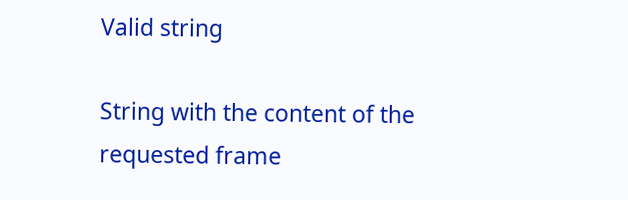Valid string

String with the content of the requested frame